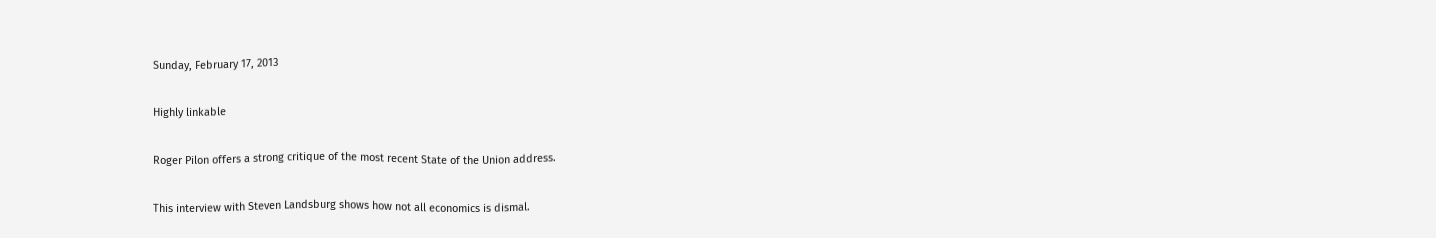Sunday, February 17, 2013

Highly linkable

Roger Pilon offers a strong critique of the most recent State of the Union address.

This interview with Steven Landsburg shows how not all economics is dismal.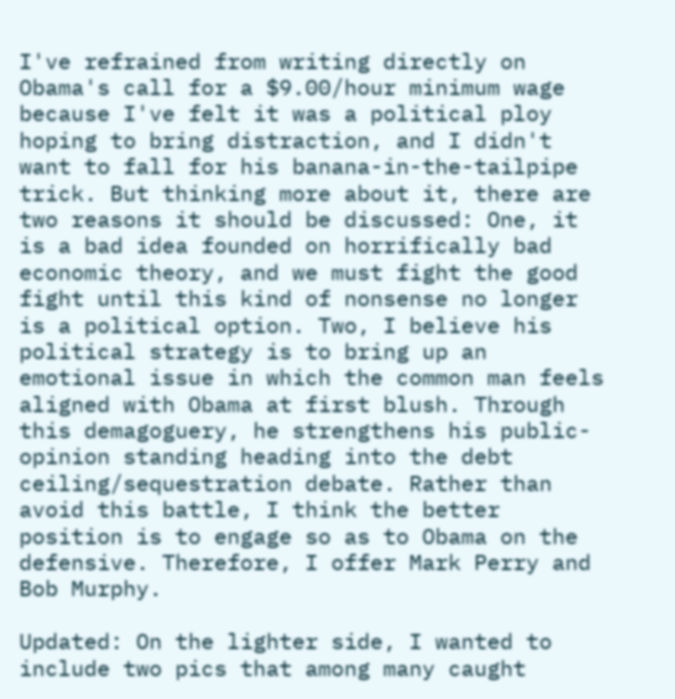I've refrained from writing directly on Obama's call for a $9.00/hour minimum wage because I've felt it was a political ploy hoping to bring distraction, and I didn't want to fall for his banana-in-the-tailpipe trick. But thinking more about it, there are two reasons it should be discussed: One, it is a bad idea founded on horrifically bad economic theory, and we must fight the good fight until this kind of nonsense no longer is a political option. Two, I believe his political strategy is to bring up an emotional issue in which the common man feels aligned with Obama at first blush. Through this demagoguery, he strengthens his public-opinion standing heading into the debt ceiling/sequestration debate. Rather than avoid this battle, I think the better position is to engage so as to Obama on the defensive. Therefore, I offer Mark Perry and Bob Murphy.

Updated: On the lighter side, I wanted to include two pics that among many caught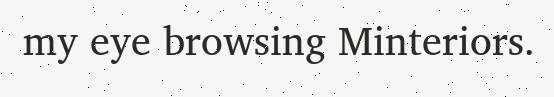my eye browsing Minteriors.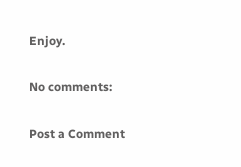Enjoy.

No comments:

Post a Comment